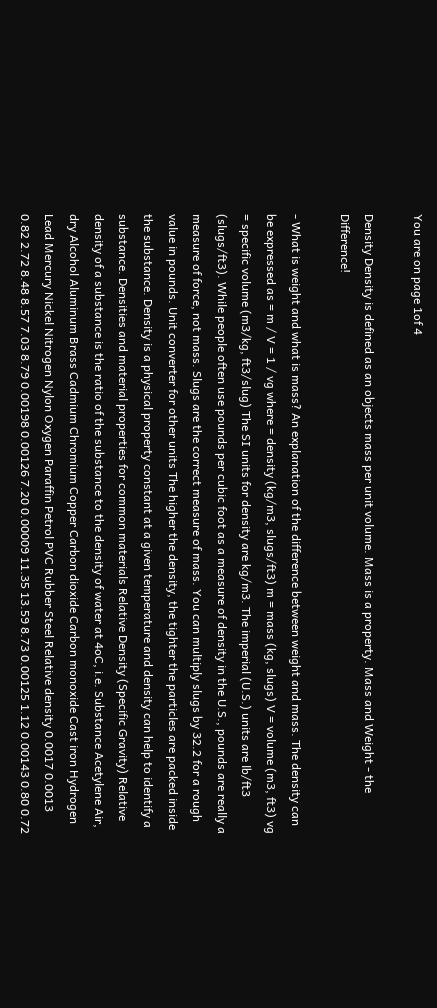You are on page 1of 4

Density Density is defined as an objects mass per unit volume. Mass is a property. Mass and Weight - the Difference!

- What is weight and what is mass? An explanation of the difference between weight and mass. The density can be expressed as = m / V = 1 / vg where = density (kg/m3, slugs/ft3) m = mass (kg, slugs) V = volume (m3, ft3) vg = specific volume (m3/kg, ft3/slug) The SI units for density are kg/m3. The imperial (U.S.) units are lb/ft3 (slugs/ft3). While people often use pounds per cubic foot as a measure of density in the U.S., pounds are really a measure of force, not mass. Slugs are the correct measure of mass. You can multiply slugs by 32.2 for a rough value in pounds. Unit converter for other units The higher the density, the tighter the particles are packed inside the substance. Density is a physical property constant at a given temperature and density can help to identify a substance. Densities and material properties for common materials Relative Density (Specific Gravity) Relative density of a substance is the ratio of the substance to the density of water at 4oC, i.e. Substance Acetylene Air, dry Alcohol Aluminum Brass Cadmium Chromium Copper Carbon dioxide Carbon monoxide Cast iron Hydrogen Lead Mercury Nickel Nitrogen Nylon Oxygen Paraffin Petrol PVC Rubber Steel Relative density 0.0017 0.0013 0.82 2.72 8.48 8.57 7.03 8.79 0.00198 0.00126 7.20 0.00009 11.35 13.59 8.73 0.00125 1.12 0.00143 0.80 0.72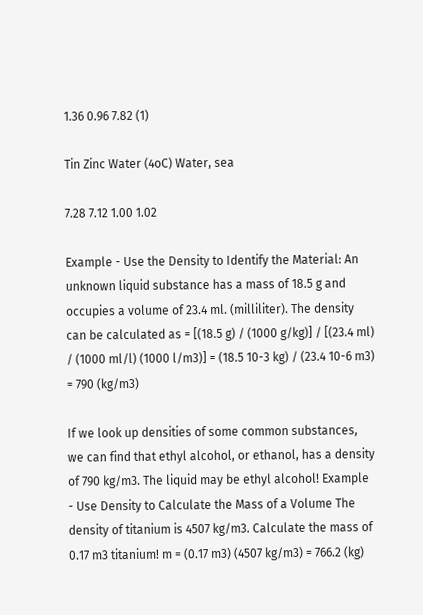1.36 0.96 7.82 (1)

Tin Zinc Water (4oC) Water, sea

7.28 7.12 1.00 1.02

Example - Use the Density to Identify the Material: An unknown liquid substance has a mass of 18.5 g and occupies a volume of 23.4 ml. (milliliter). The density can be calculated as = [(18.5 g) / (1000 g/kg)] / [(23.4 ml) / (1000 ml/l) (1000 l/m3)] = (18.5 10-3 kg) / (23.4 10-6 m3) = 790 (kg/m3)

If we look up densities of some common substances, we can find that ethyl alcohol, or ethanol, has a density of 790 kg/m3. The liquid may be ethyl alcohol! Example - Use Density to Calculate the Mass of a Volume The density of titanium is 4507 kg/m3. Calculate the mass of 0.17 m3 titanium! m = (0.17 m3) (4507 kg/m3) = 766.2 (kg)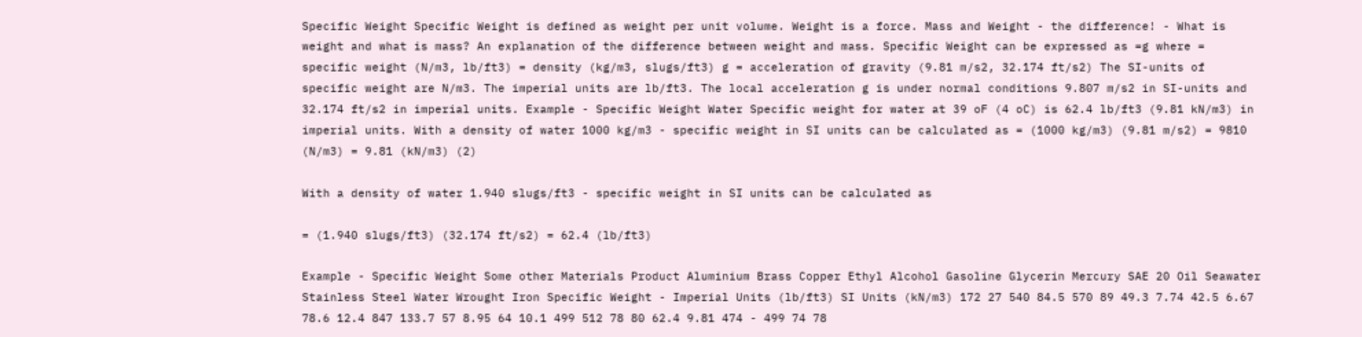Specific Weight Specific Weight is defined as weight per unit volume. Weight is a force. Mass and Weight - the difference! - What is weight and what is mass? An explanation of the difference between weight and mass. Specific Weight can be expressed as =g where = specific weight (N/m3, lb/ft3) = density (kg/m3, slugs/ft3) g = acceleration of gravity (9.81 m/s2, 32.174 ft/s2) The SI-units of specific weight are N/m3. The imperial units are lb/ft3. The local acceleration g is under normal conditions 9.807 m/s2 in SI-units and 32.174 ft/s2 in imperial units. Example - Specific Weight Water Specific weight for water at 39 oF (4 oC) is 62.4 lb/ft3 (9.81 kN/m3) in imperial units. With a density of water 1000 kg/m3 - specific weight in SI units can be calculated as = (1000 kg/m3) (9.81 m/s2) = 9810 (N/m3) = 9.81 (kN/m3) (2)

With a density of water 1.940 slugs/ft3 - specific weight in SI units can be calculated as

= (1.940 slugs/ft3) (32.174 ft/s2) = 62.4 (lb/ft3)

Example - Specific Weight Some other Materials Product Aluminium Brass Copper Ethyl Alcohol Gasoline Glycerin Mercury SAE 20 Oil Seawater Stainless Steel Water Wrought Iron Specific Weight - Imperial Units (lb/ft3) SI Units (kN/m3) 172 27 540 84.5 570 89 49.3 7.74 42.5 6.67 78.6 12.4 847 133.7 57 8.95 64 10.1 499 512 78 80 62.4 9.81 474 - 499 74 78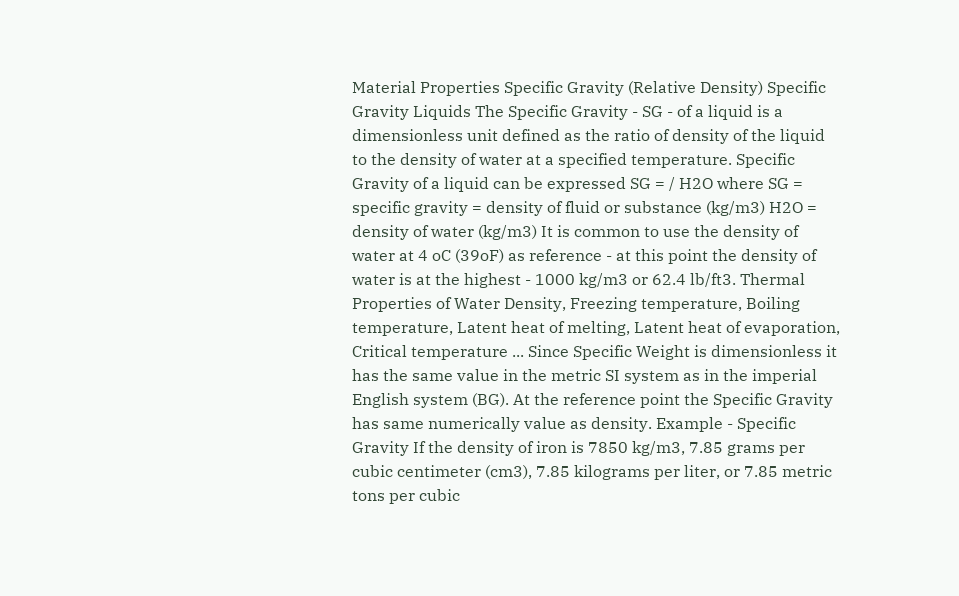Material Properties Specific Gravity (Relative Density) Specific Gravity Liquids The Specific Gravity - SG - of a liquid is a dimensionless unit defined as the ratio of density of the liquid to the density of water at a specified temperature. Specific Gravity of a liquid can be expressed SG = / H2O where SG = specific gravity = density of fluid or substance (kg/m3) H2O = density of water (kg/m3) It is common to use the density of water at 4 oC (39oF) as reference - at this point the density of water is at the highest - 1000 kg/m3 or 62.4 lb/ft3. Thermal Properties of Water Density, Freezing temperature, Boiling temperature, Latent heat of melting, Latent heat of evaporation, Critical temperature ... Since Specific Weight is dimensionless it has the same value in the metric SI system as in the imperial English system (BG). At the reference point the Specific Gravity has same numerically value as density. Example - Specific Gravity If the density of iron is 7850 kg/m3, 7.85 grams per cubic centimeter (cm3), 7.85 kilograms per liter, or 7.85 metric tons per cubic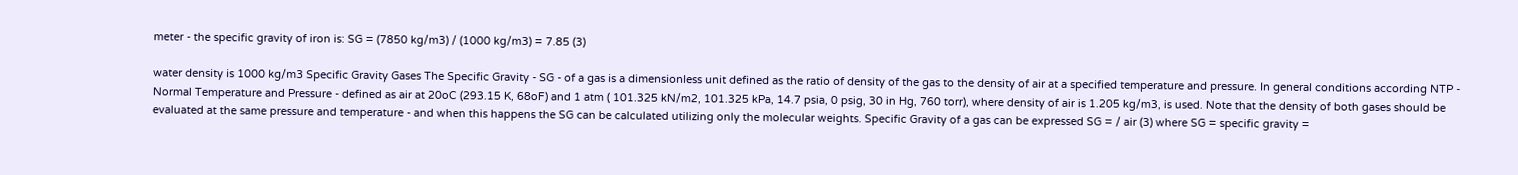meter - the specific gravity of iron is: SG = (7850 kg/m3) / (1000 kg/m3) = 7.85 (3)

water density is 1000 kg/m3 Specific Gravity Gases The Specific Gravity - SG - of a gas is a dimensionless unit defined as the ratio of density of the gas to the density of air at a specified temperature and pressure. In general conditions according NTP - Normal Temperature and Pressure - defined as air at 20oC (293.15 K, 68oF) and 1 atm ( 101.325 kN/m2, 101.325 kPa, 14.7 psia, 0 psig, 30 in Hg, 760 torr), where density of air is 1.205 kg/m3, is used. Note that the density of both gases should be evaluated at the same pressure and temperature - and when this happens the SG can be calculated utilizing only the molecular weights. Specific Gravity of a gas can be expressed SG = / air (3) where SG = specific gravity =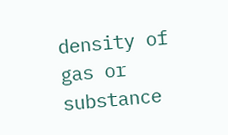density of gas or substance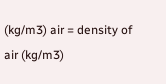(kg/m3) air = density of air (kg/m3)